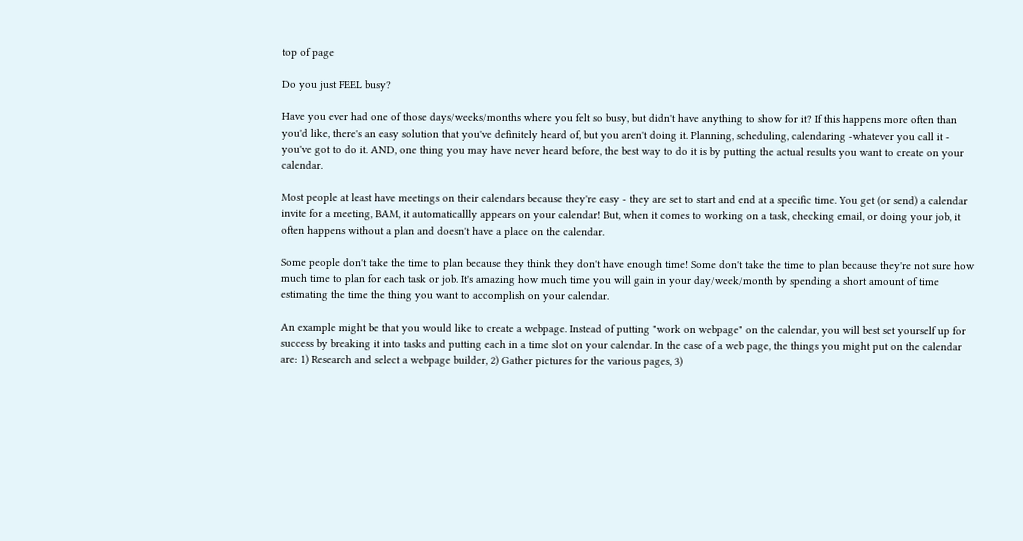top of page

Do you just FEEL busy?

Have you ever had one of those days/weeks/months where you felt so busy, but didn't have anything to show for it? If this happens more often than you'd like, there's an easy solution that you've definitely heard of, but you aren't doing it. Planning, scheduling, calendaring -whatever you call it - you've got to do it. AND, one thing you may have never heard before, the best way to do it is by putting the actual results you want to create on your calendar.

Most people at least have meetings on their calendars because they're easy - they are set to start and end at a specific time. You get (or send) a calendar invite for a meeting, BAM, it automaticallly appears on your calendar! But, when it comes to working on a task, checking email, or doing your job, it often happens without a plan and doesn't have a place on the calendar.

Some people don't take the time to plan because they think they don't have enough time! Some don't take the time to plan because they're not sure how much time to plan for each task or job. It's amazing how much time you will gain in your day/week/month by spending a short amount of time estimating the time the thing you want to accomplish on your calendar.

An example might be that you would like to create a webpage. Instead of putting "work on webpage" on the calendar, you will best set yourself up for success by breaking it into tasks and putting each in a time slot on your calendar. In the case of a web page, the things you might put on the calendar are: 1) Research and select a webpage builder, 2) Gather pictures for the various pages, 3)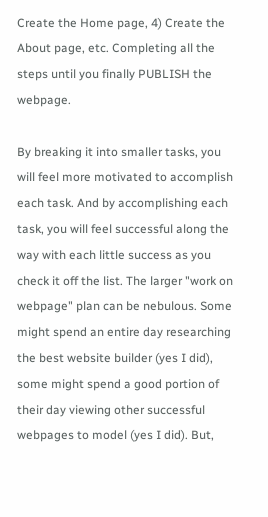Create the Home page, 4) Create the About page, etc. Completing all the steps until you finally PUBLISH the webpage.

By breaking it into smaller tasks, you will feel more motivated to accomplish each task. And by accomplishing each task, you will feel successful along the way with each little success as you check it off the list. The larger "work on webpage" plan can be nebulous. Some might spend an entire day researching the best website builder (yes I did), some might spend a good portion of their day viewing other successful webpages to model (yes I did). But,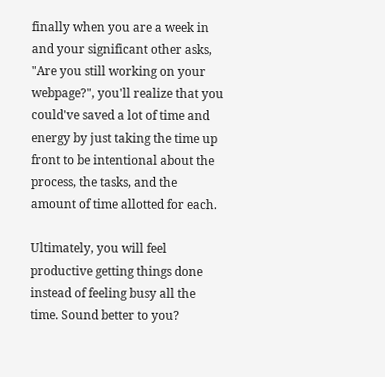finally when you are a week in and your significant other asks, "Are you still working on your webpage?", you'll realize that you could've saved a lot of time and energy by just taking the time up front to be intentional about the process, the tasks, and the amount of time allotted for each.

Ultimately, you will feel productive getting things done instead of feeling busy all the time. Sound better to you?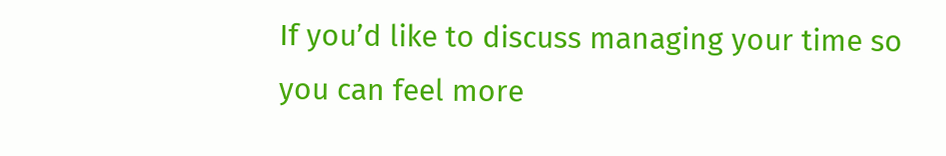If you’d like to discuss managing your time so you can feel more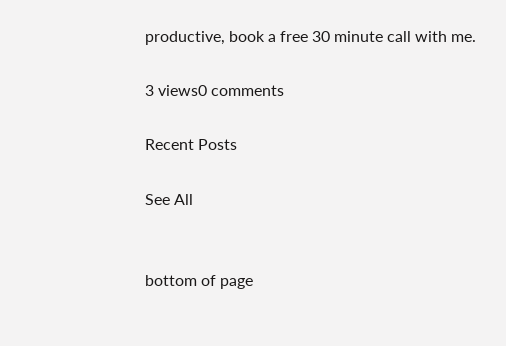productive, book a free 30 minute call with me.

3 views0 comments

Recent Posts

See All


bottom of page